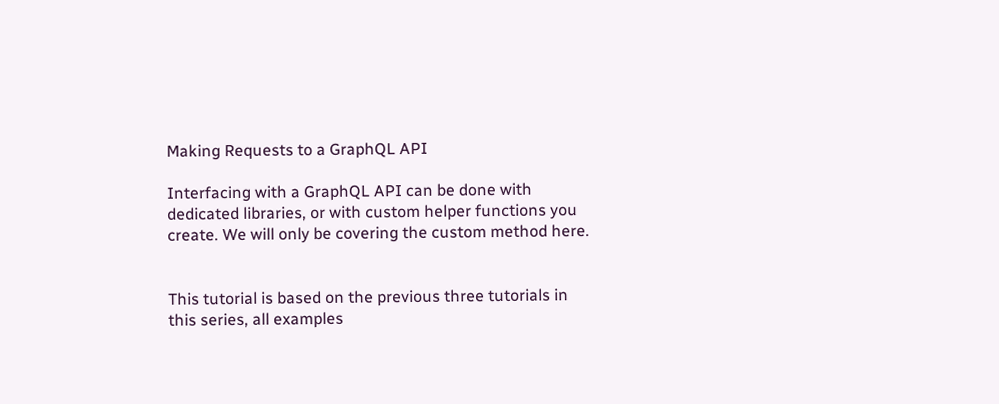Making Requests to a GraphQL API

Interfacing with a GraphQL API can be done with dedicated libraries, or with custom helper functions you create. We will only be covering the custom method here.


This tutorial is based on the previous three tutorials in this series, all examples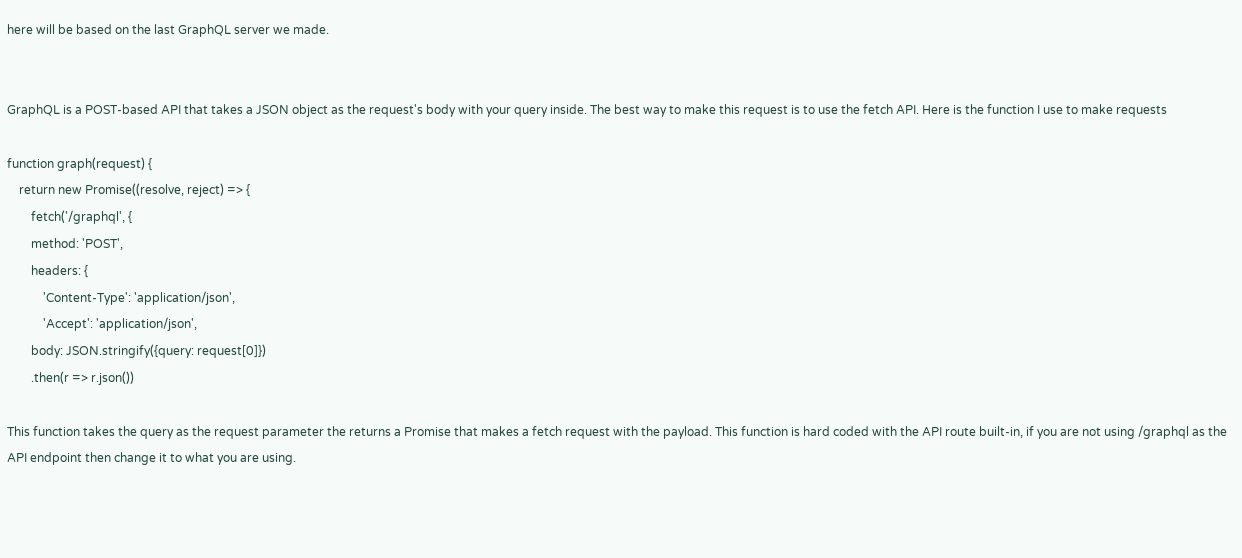here will be based on the last GraphQL server we made.


GraphQL is a POST-based API that takes a JSON object as the request's body with your query inside. The best way to make this request is to use the fetch API. Here is the function I use to make requests

function graph(request) {
    return new Promise((resolve, reject) => {
        fetch('/graphql', {
        method: 'POST',
        headers: {
            'Content-Type': 'application/json',
            'Accept': 'application/json',
        body: JSON.stringify({query: request[0]})
        .then(r => r.json())

This function takes the query as the request parameter the returns a Promise that makes a fetch request with the payload. This function is hard coded with the API route built-in, if you are not using /graphql as the API endpoint then change it to what you are using.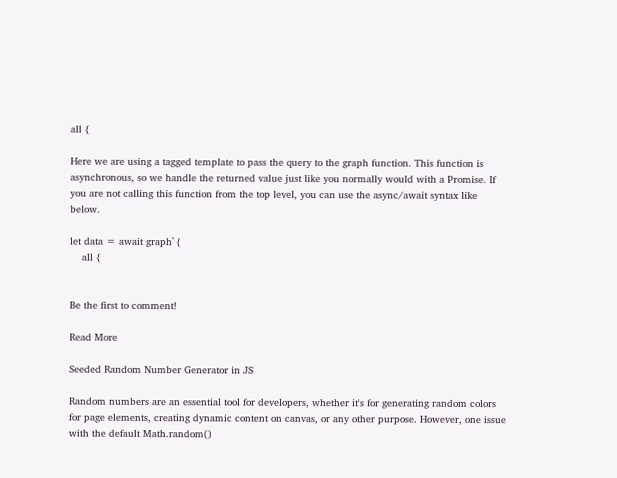all {

Here we are using a tagged template to pass the query to the graph function. This function is asynchronous, so we handle the returned value just like you normally would with a Promise. If you are not calling this function from the top level, you can use the async/await syntax like below.

let data = await graph`{
    all {


Be the first to comment!

Read More

Seeded Random Number Generator in JS

Random numbers are an essential tool for developers, whether it's for generating random colors for page elements, creating dynamic content on canvas, or any other purpose. However, one issue with the default Math.random()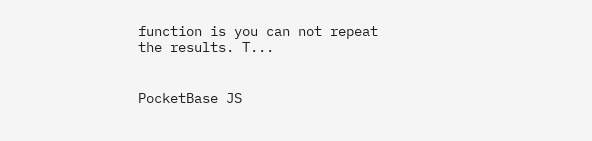function is you can not repeat the results. T...


PocketBase JS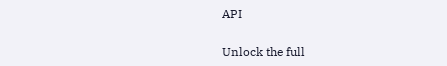API

Unlock the full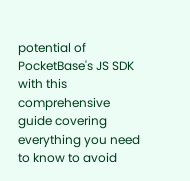potential of PocketBase's JS SDK with this comprehensive guide covering everything you need to know to avoid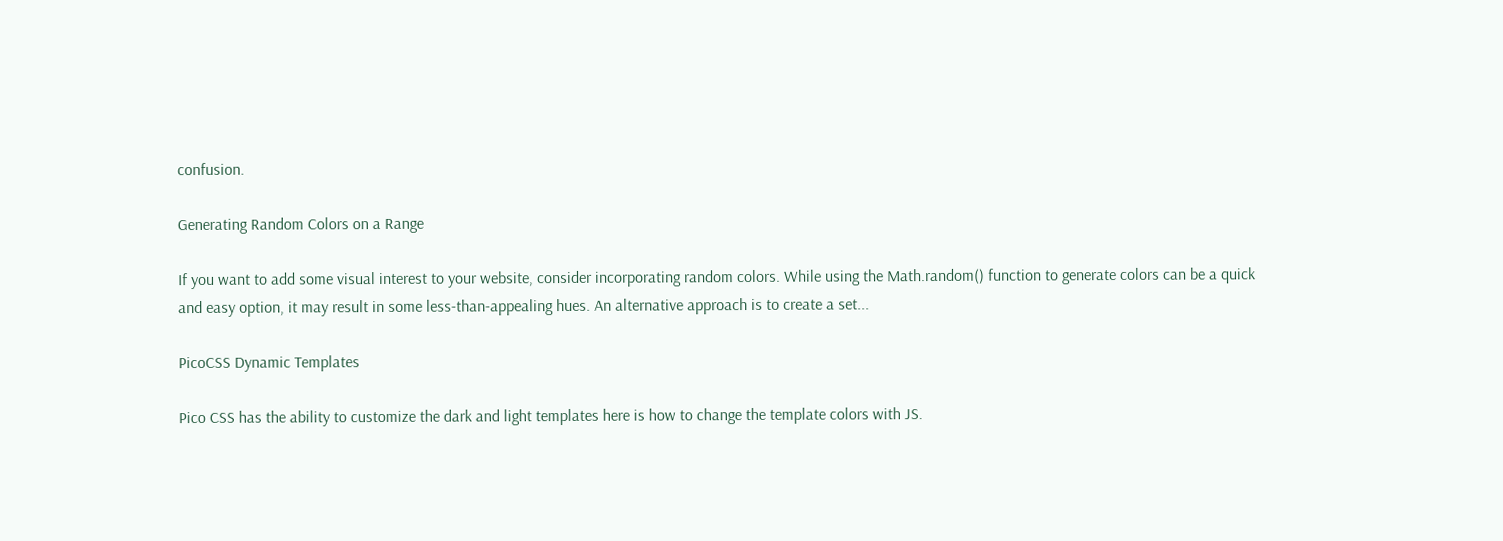confusion.

Generating Random Colors on a Range

If you want to add some visual interest to your website, consider incorporating random colors. While using the Math.random() function to generate colors can be a quick and easy option, it may result in some less-than-appealing hues. An alternative approach is to create a set...

PicoCSS Dynamic Templates

Pico CSS has the ability to customize the dark and light templates here is how to change the template colors with JS.